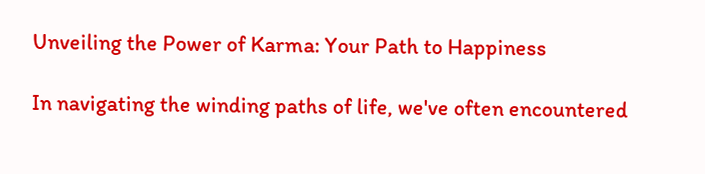Unveiling the Power of Karma: Your Path to Happiness

In navigating the winding paths of life, we've often encountered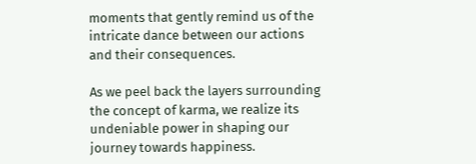moments that gently remind us of the intricate dance between our actions and their consequences.

As we peel back the layers surrounding the concept of karma, we realize its undeniable power in shaping our journey towards happiness.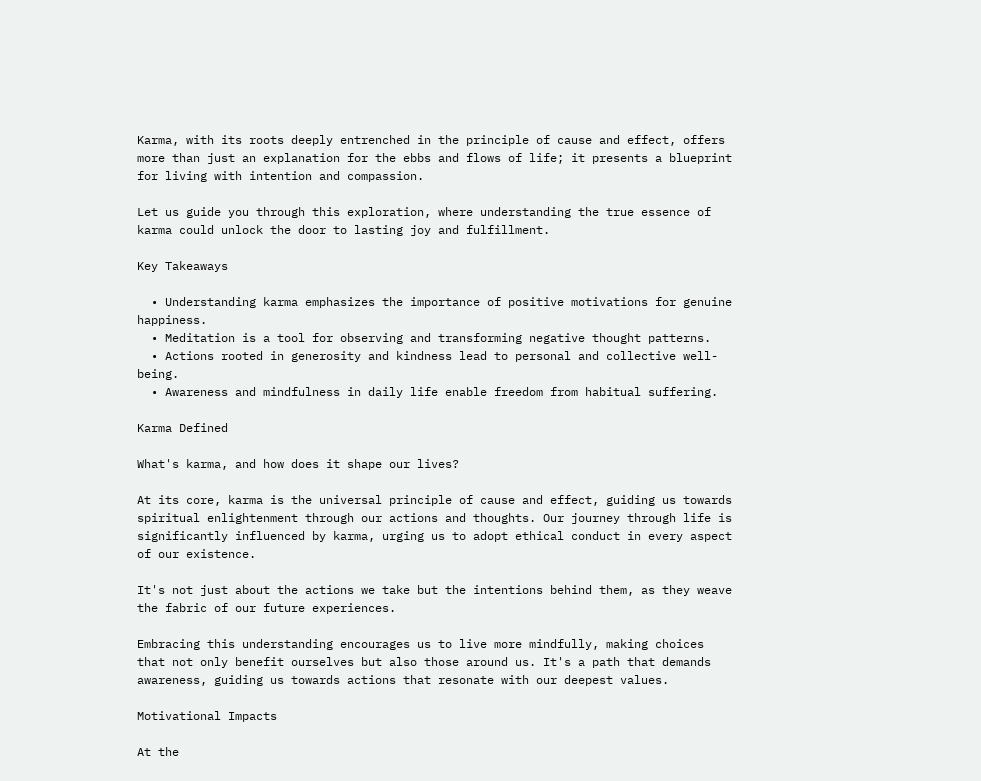Karma, with its roots deeply entrenched in the principle of cause and effect, offers more than just an explanation for the ebbs and flows of life; it presents a blueprint for living with intention and compassion.

Let us guide you through this exploration, where understanding the true essence of karma could unlock the door to lasting joy and fulfillment.

Key Takeaways

  • Understanding karma emphasizes the importance of positive motivations for genuine happiness.
  • Meditation is a tool for observing and transforming negative thought patterns.
  • Actions rooted in generosity and kindness lead to personal and collective well-being.
  • Awareness and mindfulness in daily life enable freedom from habitual suffering.

Karma Defined

What's karma, and how does it shape our lives?

At its core, karma is the universal principle of cause and effect, guiding us towards spiritual enlightenment through our actions and thoughts. Our journey through life is significantly influenced by karma, urging us to adopt ethical conduct in every aspect of our existence.

It's not just about the actions we take but the intentions behind them, as they weave the fabric of our future experiences.

Embracing this understanding encourages us to live more mindfully, making choices that not only benefit ourselves but also those around us. It's a path that demands awareness, guiding us towards actions that resonate with our deepest values.

Motivational Impacts

At the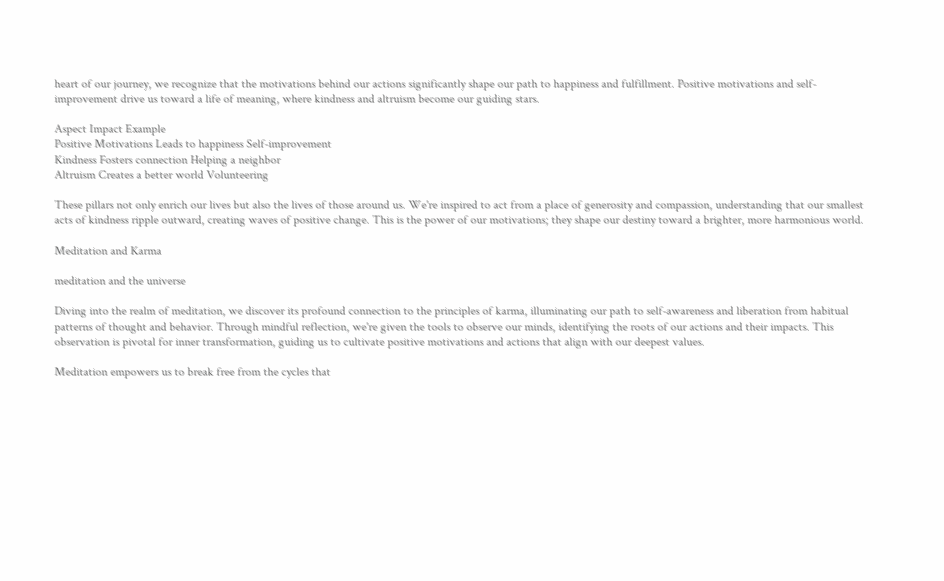heart of our journey, we recognize that the motivations behind our actions significantly shape our path to happiness and fulfillment. Positive motivations and self-improvement drive us toward a life of meaning, where kindness and altruism become our guiding stars.

Aspect Impact Example
Positive Motivations Leads to happiness Self-improvement
Kindness Fosters connection Helping a neighbor
Altruism Creates a better world Volunteering

These pillars not only enrich our lives but also the lives of those around us. We're inspired to act from a place of generosity and compassion, understanding that our smallest acts of kindness ripple outward, creating waves of positive change. This is the power of our motivations; they shape our destiny toward a brighter, more harmonious world.

Meditation and Karma

meditation and the universe

Diving into the realm of meditation, we discover its profound connection to the principles of karma, illuminating our path to self-awareness and liberation from habitual patterns of thought and behavior. Through mindful reflection, we're given the tools to observe our minds, identifying the roots of our actions and their impacts. This observation is pivotal for inner transformation, guiding us to cultivate positive motivations and actions that align with our deepest values.

Meditation empowers us to break free from the cycles that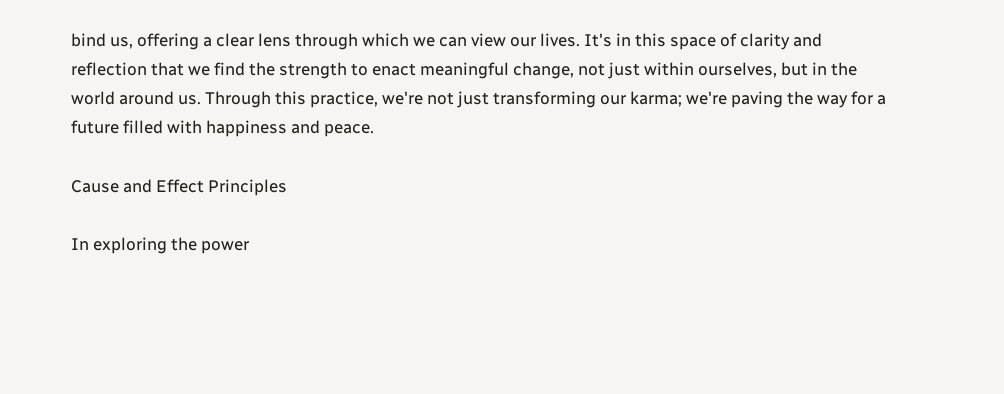bind us, offering a clear lens through which we can view our lives. It's in this space of clarity and reflection that we find the strength to enact meaningful change, not just within ourselves, but in the world around us. Through this practice, we're not just transforming our karma; we're paving the way for a future filled with happiness and peace.

Cause and Effect Principles

In exploring the power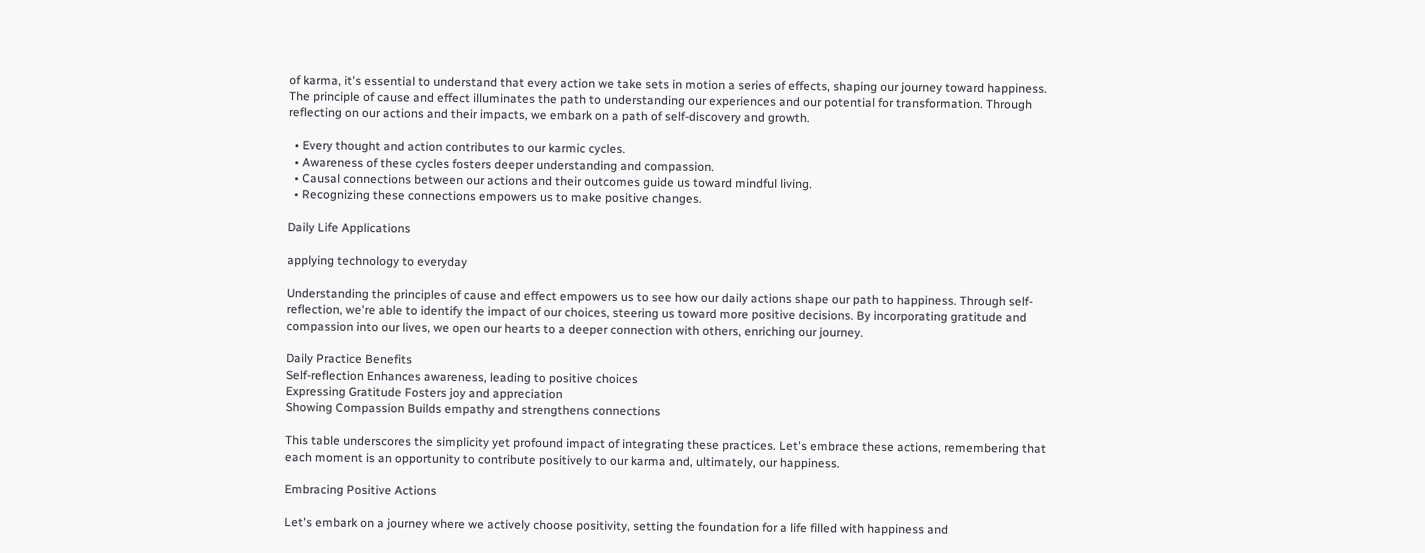of karma, it's essential to understand that every action we take sets in motion a series of effects, shaping our journey toward happiness. The principle of cause and effect illuminates the path to understanding our experiences and our potential for transformation. Through reflecting on our actions and their impacts, we embark on a path of self-discovery and growth.

  • Every thought and action contributes to our karmic cycles.
  • Awareness of these cycles fosters deeper understanding and compassion.
  • Causal connections between our actions and their outcomes guide us toward mindful living.
  • Recognizing these connections empowers us to make positive changes.

Daily Life Applications

applying technology to everyday

Understanding the principles of cause and effect empowers us to see how our daily actions shape our path to happiness. Through self-reflection, we're able to identify the impact of our choices, steering us toward more positive decisions. By incorporating gratitude and compassion into our lives, we open our hearts to a deeper connection with others, enriching our journey.

Daily Practice Benefits
Self-reflection Enhances awareness, leading to positive choices
Expressing Gratitude Fosters joy and appreciation
Showing Compassion Builds empathy and strengthens connections

This table underscores the simplicity yet profound impact of integrating these practices. Let's embrace these actions, remembering that each moment is an opportunity to contribute positively to our karma and, ultimately, our happiness.

Embracing Positive Actions

Let's embark on a journey where we actively choose positivity, setting the foundation for a life filled with happiness and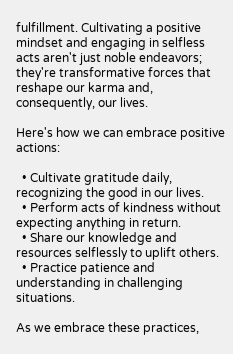fulfillment. Cultivating a positive mindset and engaging in selfless acts aren't just noble endeavors; they're transformative forces that reshape our karma and, consequently, our lives.

Here's how we can embrace positive actions:

  • Cultivate gratitude daily, recognizing the good in our lives.
  • Perform acts of kindness without expecting anything in return.
  • Share our knowledge and resources selflessly to uplift others.
  • Practice patience and understanding in challenging situations.

As we embrace these practices,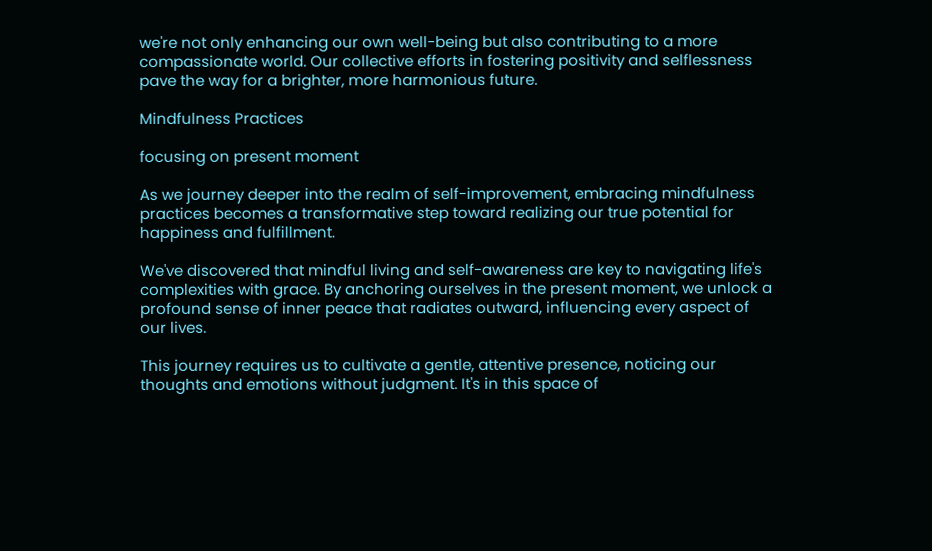we're not only enhancing our own well-being but also contributing to a more compassionate world. Our collective efforts in fostering positivity and selflessness pave the way for a brighter, more harmonious future.

Mindfulness Practices

focusing on present moment

As we journey deeper into the realm of self-improvement, embracing mindfulness practices becomes a transformative step toward realizing our true potential for happiness and fulfillment.

We've discovered that mindful living and self-awareness are key to navigating life's complexities with grace. By anchoring ourselves in the present moment, we unlock a profound sense of inner peace that radiates outward, influencing every aspect of our lives.

This journey requires us to cultivate a gentle, attentive presence, noticing our thoughts and emotions without judgment. It's in this space of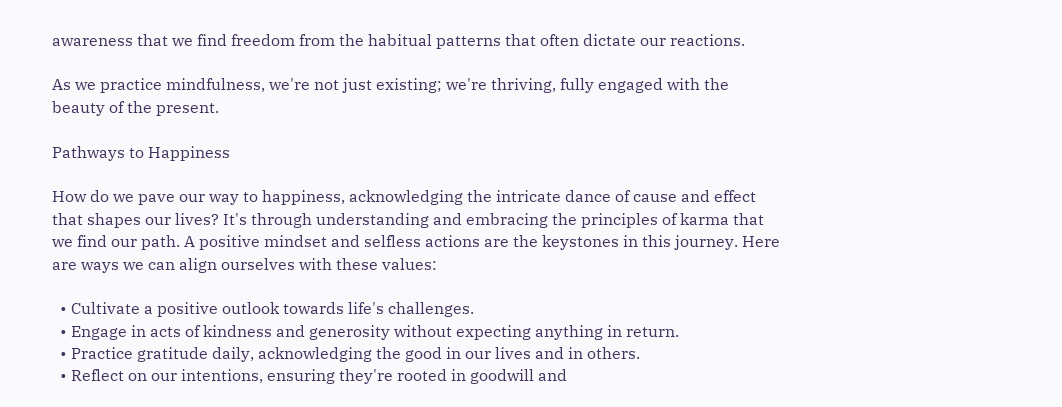awareness that we find freedom from the habitual patterns that often dictate our reactions.

As we practice mindfulness, we're not just existing; we're thriving, fully engaged with the beauty of the present.

Pathways to Happiness

How do we pave our way to happiness, acknowledging the intricate dance of cause and effect that shapes our lives? It's through understanding and embracing the principles of karma that we find our path. A positive mindset and selfless actions are the keystones in this journey. Here are ways we can align ourselves with these values:

  • Cultivate a positive outlook towards life's challenges.
  • Engage in acts of kindness and generosity without expecting anything in return.
  • Practice gratitude daily, acknowledging the good in our lives and in others.
  • Reflect on our intentions, ensuring they're rooted in goodwill and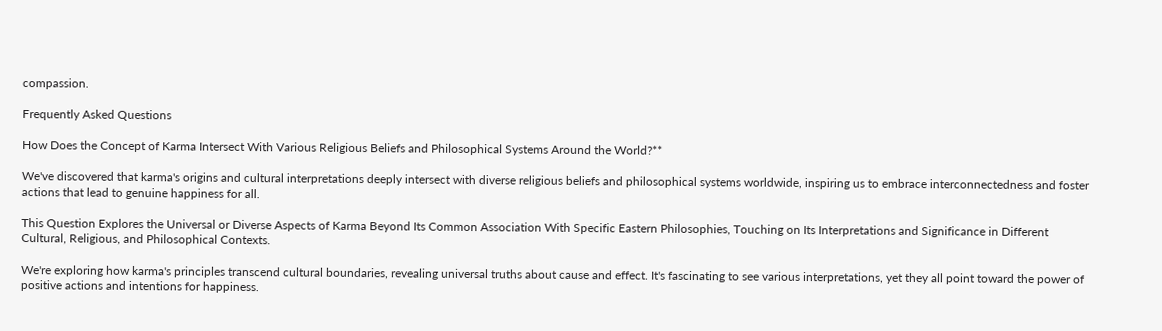compassion.

Frequently Asked Questions

How Does the Concept of Karma Intersect With Various Religious Beliefs and Philosophical Systems Around the World?**

We've discovered that karma's origins and cultural interpretations deeply intersect with diverse religious beliefs and philosophical systems worldwide, inspiring us to embrace interconnectedness and foster actions that lead to genuine happiness for all.

This Question Explores the Universal or Diverse Aspects of Karma Beyond Its Common Association With Specific Eastern Philosophies, Touching on Its Interpretations and Significance in Different Cultural, Religious, and Philosophical Contexts.

We're exploring how karma's principles transcend cultural boundaries, revealing universal truths about cause and effect. It's fascinating to see various interpretations, yet they all point toward the power of positive actions and intentions for happiness.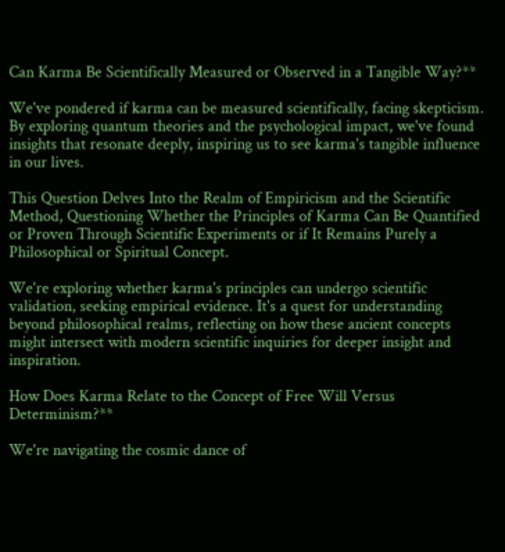Can Karma Be Scientifically Measured or Observed in a Tangible Way?**

We've pondered if karma can be measured scientifically, facing skepticism. By exploring quantum theories and the psychological impact, we've found insights that resonate deeply, inspiring us to see karma's tangible influence in our lives.

This Question Delves Into the Realm of Empiricism and the Scientific Method, Questioning Whether the Principles of Karma Can Be Quantified or Proven Through Scientific Experiments or if It Remains Purely a Philosophical or Spiritual Concept.

We're exploring whether karma's principles can undergo scientific validation, seeking empirical evidence. It's a quest for understanding beyond philosophical realms, reflecting on how these ancient concepts might intersect with modern scientific inquiries for deeper insight and inspiration.

How Does Karma Relate to the Concept of Free Will Versus Determinism?**

We're navigating the cosmic dance of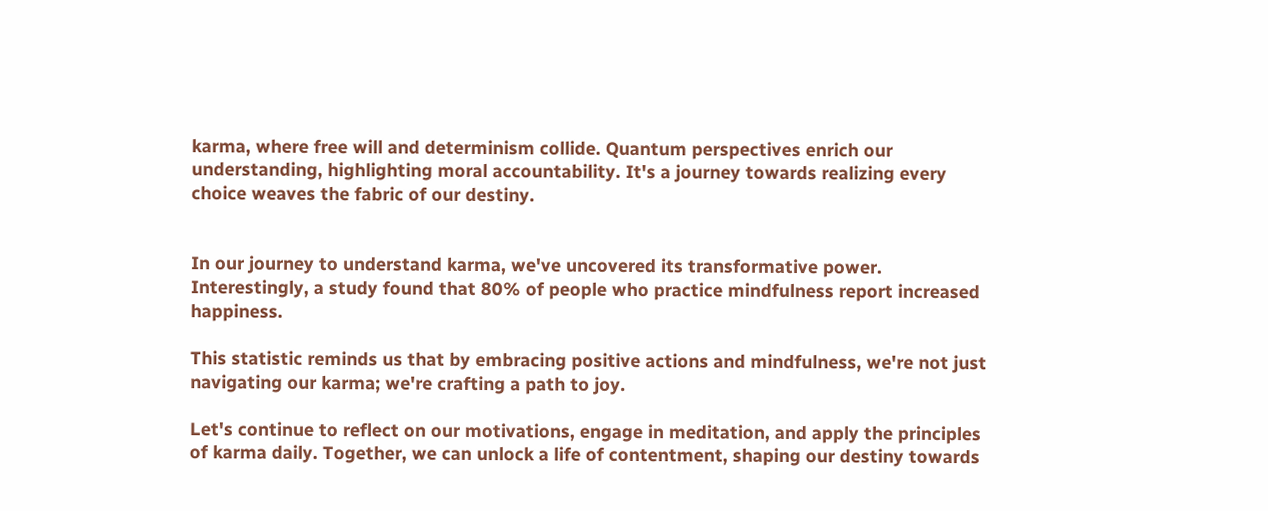karma, where free will and determinism collide. Quantum perspectives enrich our understanding, highlighting moral accountability. It's a journey towards realizing every choice weaves the fabric of our destiny.


In our journey to understand karma, we've uncovered its transformative power. Interestingly, a study found that 80% of people who practice mindfulness report increased happiness.

This statistic reminds us that by embracing positive actions and mindfulness, we're not just navigating our karma; we're crafting a path to joy.

Let's continue to reflect on our motivations, engage in meditation, and apply the principles of karma daily. Together, we can unlock a life of contentment, shaping our destiny towards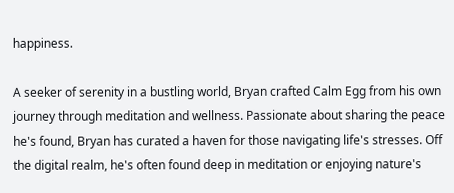happiness.

A seeker of serenity in a bustling world, Bryan crafted Calm Egg from his own journey through meditation and wellness. Passionate about sharing the peace he's found, Bryan has curated a haven for those navigating life's stresses. Off the digital realm, he's often found deep in meditation or enjoying nature's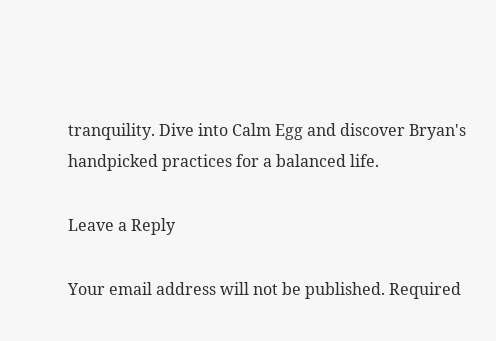tranquility. Dive into Calm Egg and discover Bryan's handpicked practices for a balanced life.

Leave a Reply

Your email address will not be published. Required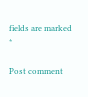fields are marked *

Post comment